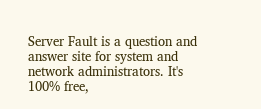Server Fault is a question and answer site for system and network administrators. It's 100% free,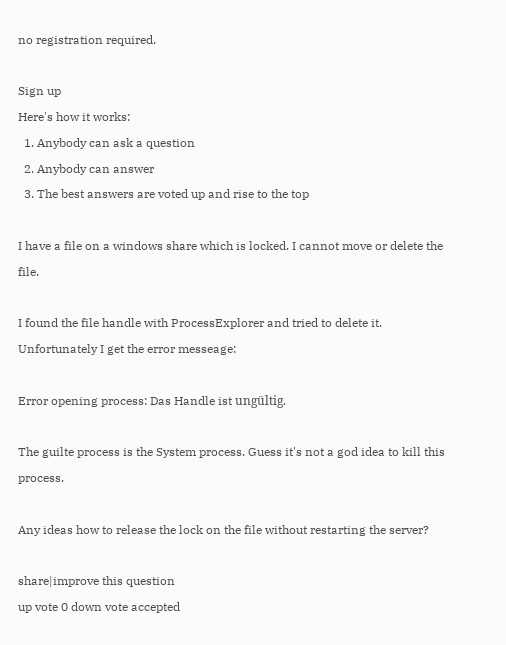no registration required.

Sign up
Here's how it works:
  1. Anybody can ask a question
  2. Anybody can answer
  3. The best answers are voted up and rise to the top

I have a file on a windows share which is locked. I cannot move or delete the file.

I found the file handle with ProcessExplorer and tried to delete it. Unfortunately I get the error messeage:

Error opening process: Das Handle ist ungültig.

The guilte process is the System process. Guess it's not a god idea to kill this process.

Any ideas how to release the lock on the file without restarting the server?

share|improve this question
up vote 0 down vote accepted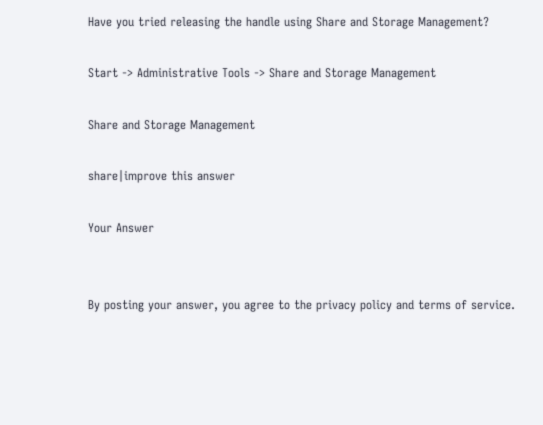Have you tried releasing the handle using Share and Storage Management?

Start -> Administrative Tools -> Share and Storage Management

Share and Storage Management

share|improve this answer

Your Answer


By posting your answer, you agree to the privacy policy and terms of service.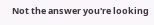Not the answer you're looking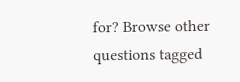for? Browse other questions tagged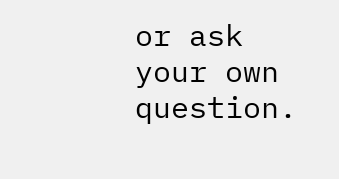or ask your own question.